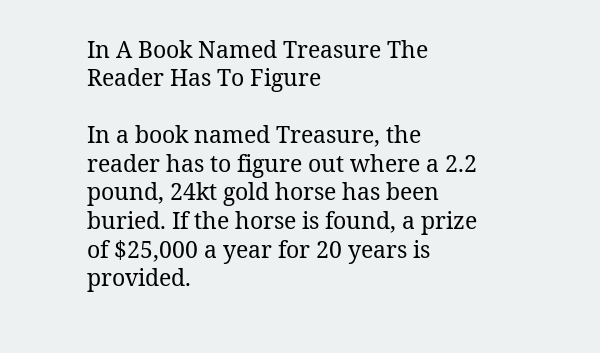In A Book Named Treasure The Reader Has To Figure

In a book named Treasure, the reader has to figure out where a 2.2 pound, 24kt gold horse has been buried. If the horse is found, a prize of $25,000 a year for 20 years is provided.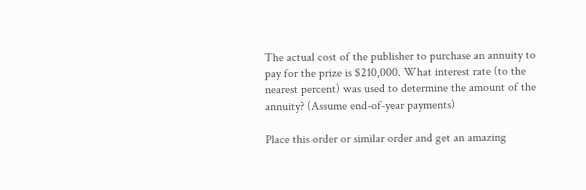The actual cost of the publisher to purchase an annuity to pay for the prize is $210,000. What interest rate (to the nearest percent) was used to determine the amount of the annuity? (Assume end-of-year payments)

Place this order or similar order and get an amazing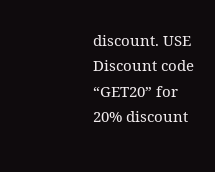discount. USE Discount code “GET20” for 20% discount